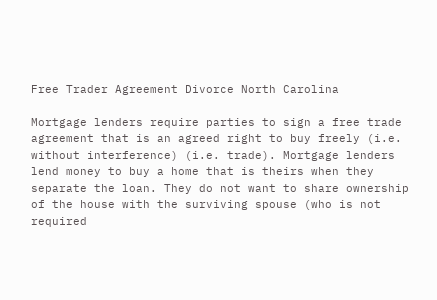Free Trader Agreement Divorce North Carolina

Mortgage lenders require parties to sign a free trade agreement that is an agreed right to buy freely (i.e. without interference) (i.e. trade). Mortgage lenders lend money to buy a home that is theirs when they separate the loan. They do not want to share ownership of the house with the surviving spouse (who is not required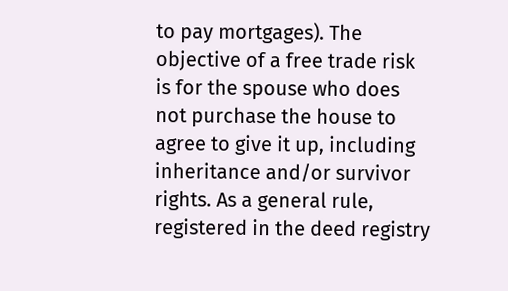to pay mortgages). The objective of a free trade risk is for the spouse who does not purchase the house to agree to give it up, including inheritance and/or survivor rights. As a general rule, registered in the deed registry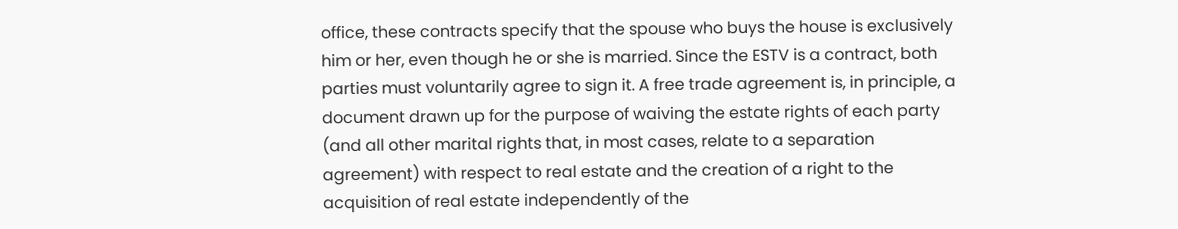office, these contracts specify that the spouse who buys the house is exclusively him or her, even though he or she is married. Since the ESTV is a contract, both parties must voluntarily agree to sign it. A free trade agreement is, in principle, a document drawn up for the purpose of waiving the estate rights of each party (and all other marital rights that, in most cases, relate to a separation agreement) with respect to real estate and the creation of a right to the acquisition of real estate independently of the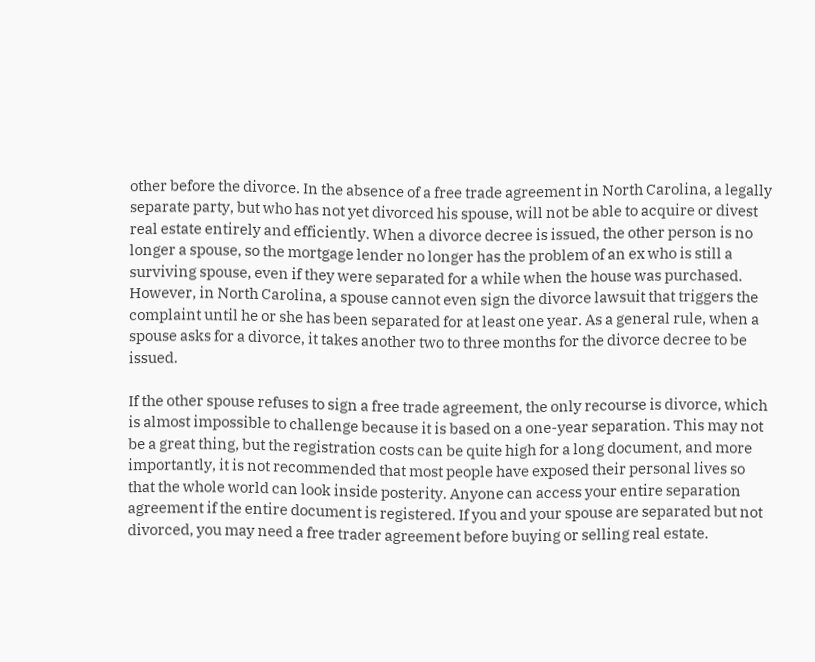other before the divorce. In the absence of a free trade agreement in North Carolina, a legally separate party, but who has not yet divorced his spouse, will not be able to acquire or divest real estate entirely and efficiently. When a divorce decree is issued, the other person is no longer a spouse, so the mortgage lender no longer has the problem of an ex who is still a surviving spouse, even if they were separated for a while when the house was purchased. However, in North Carolina, a spouse cannot even sign the divorce lawsuit that triggers the complaint until he or she has been separated for at least one year. As a general rule, when a spouse asks for a divorce, it takes another two to three months for the divorce decree to be issued.

If the other spouse refuses to sign a free trade agreement, the only recourse is divorce, which is almost impossible to challenge because it is based on a one-year separation. This may not be a great thing, but the registration costs can be quite high for a long document, and more importantly, it is not recommended that most people have exposed their personal lives so that the whole world can look inside posterity. Anyone can access your entire separation agreement if the entire document is registered. If you and your spouse are separated but not divorced, you may need a free trader agreement before buying or selling real estate.